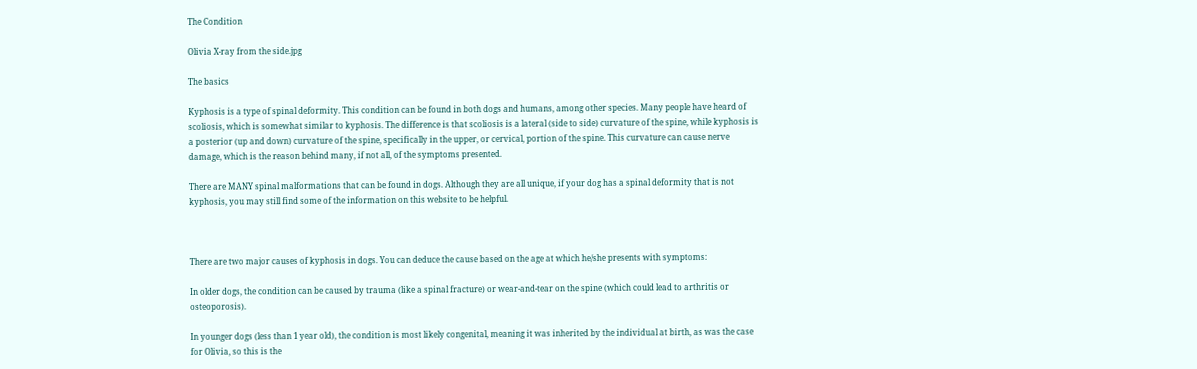The Condition

Olivia X-ray from the side.jpg

The basics

Kyphosis is a type of spinal deformity. This condition can be found in both dogs and humans, among other species. Many people have heard of scoliosis, which is somewhat similar to kyphosis. The difference is that scoliosis is a lateral (side to side) curvature of the spine, while kyphosis is a posterior (up and down) curvature of the spine, specifically in the upper, or cervical, portion of the spine. This curvature can cause nerve damage, which is the reason behind many, if not all, of the symptoms presented.

There are MANY spinal malformations that can be found in dogs. Although they are all unique, if your dog has a spinal deformity that is not kyphosis, you may still find some of the information on this website to be helpful.



There are two major causes of kyphosis in dogs. You can deduce the cause based on the age at which he/she presents with symptoms:

In older dogs, the condition can be caused by trauma (like a spinal fracture) or wear-and-tear on the spine (which could lead to arthritis or osteoporosis).

In younger dogs (less than 1 year old), the condition is most likely congenital, meaning it was inherited by the individual at birth, as was the case for Olivia, so this is the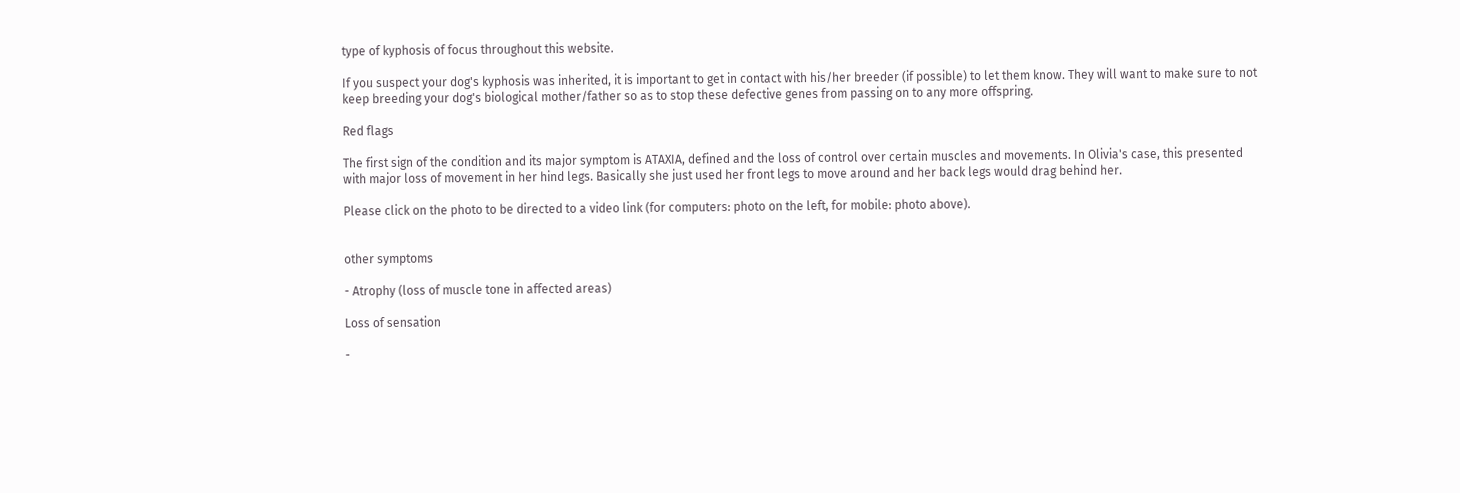type of kyphosis of focus throughout this website.

If you suspect your dog's kyphosis was inherited, it is important to get in contact with his/her breeder (if possible) to let them know. They will want to make sure to not keep breeding your dog's biological mother/father so as to stop these defective genes from passing on to any more offspring.

Red flags

The first sign of the condition and its major symptom is ATAXIA, defined and the loss of control over certain muscles and movements. In Olivia's case, this presented with major loss of movement in her hind legs. Basically she just used her front legs to move around and her back legs would drag behind her.

Please click on the photo to be directed to a video link (for computers: photo on the left, for mobile: photo above).


other symptoms

- Atrophy (loss of muscle tone in affected areas)

Loss of sensation

-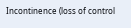Incontinence (loss of control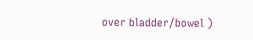over bladder/bowel )